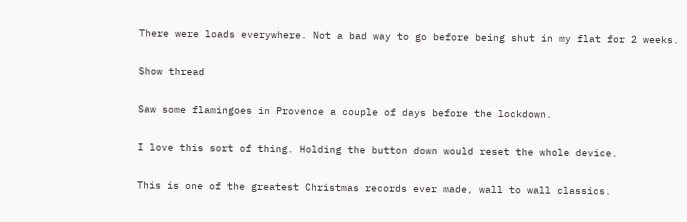There were loads everywhere. Not a bad way to go before being shut in my flat for 2 weeks.

Show thread

Saw some flamingoes in Provence a couple of days before the lockdown.

I love this sort of thing. Holding the button down would reset the whole device.

This is one of the greatest Christmas records ever made, wall to wall classics.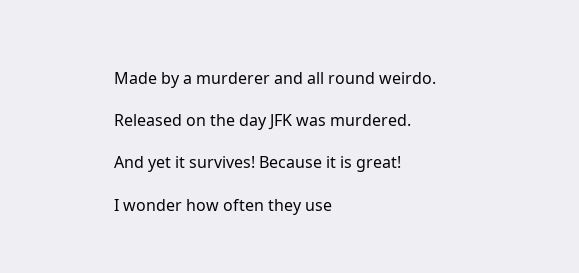Made by a murderer and all round weirdo.

Released on the day JFK was murdered.

And yet it survives! Because it is great!

I wonder how often they use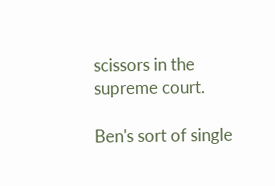scissors in the supreme court.

Ben's sort of single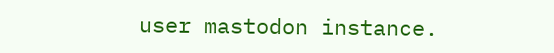user mastodon instance.